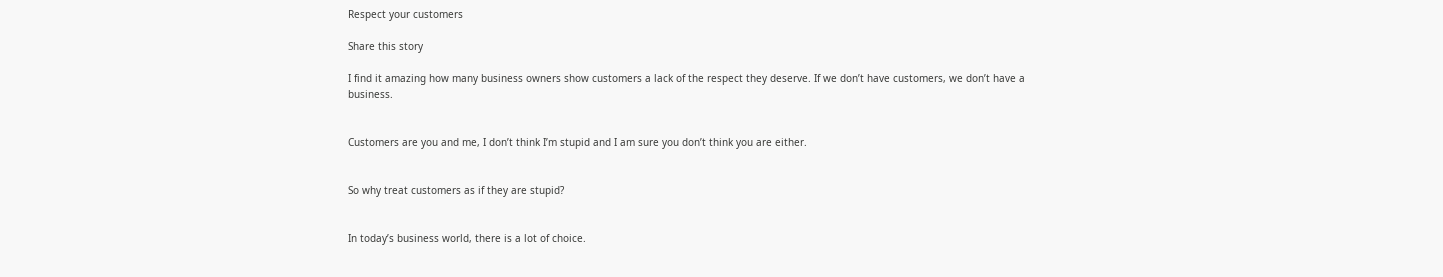Respect your customers

Share this story

I find it amazing how many business owners show customers a lack of the respect they deserve. If we don’t have customers, we don’t have a business.


Customers are you and me, I don’t think I’m stupid and I am sure you don’t think you are either.


So why treat customers as if they are stupid?


In today’s business world, there is a lot of choice.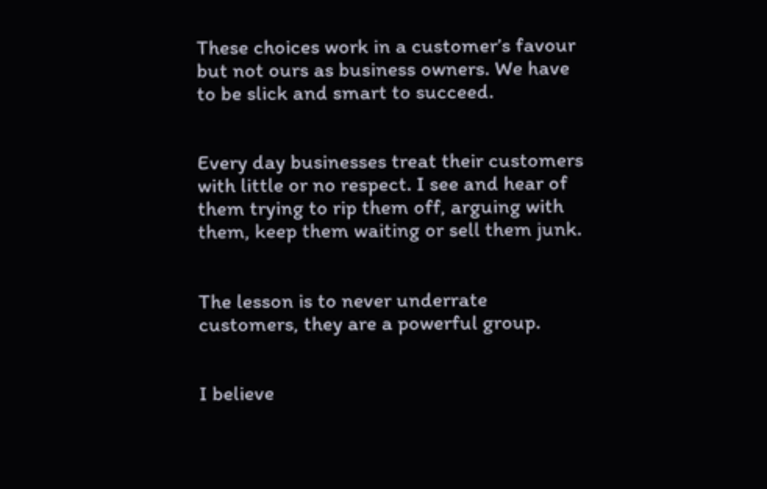These choices work in a customer’s favour but not ours as business owners. We have to be slick and smart to succeed.


Every day businesses treat their customers with little or no respect. I see and hear of them trying to rip them off, arguing with them, keep them waiting or sell them junk.


The lesson is to never underrate customers, they are a powerful group.


I believe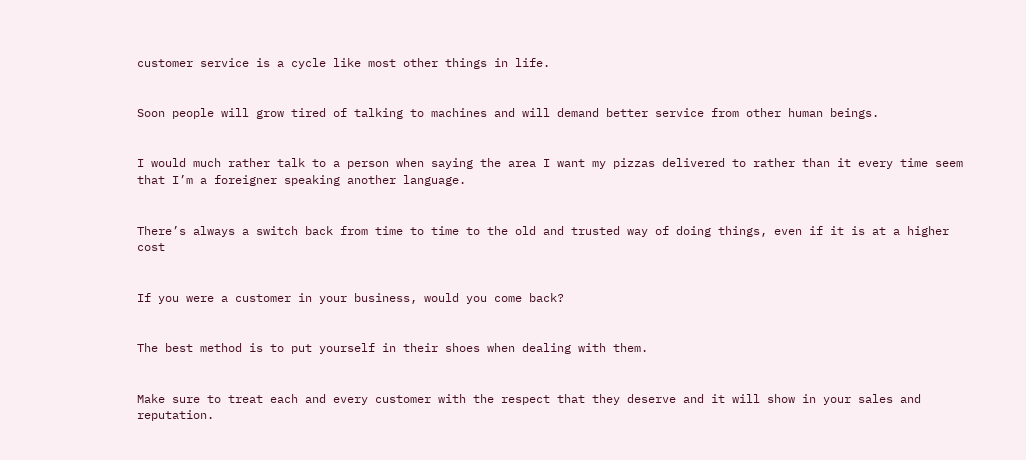customer service is a cycle like most other things in life.


Soon people will grow tired of talking to machines and will demand better service from other human beings.


I would much rather talk to a person when saying the area I want my pizzas delivered to rather than it every time seem that I’m a foreigner speaking another language.


There’s always a switch back from time to time to the old and trusted way of doing things, even if it is at a higher cost


If you were a customer in your business, would you come back?


The best method is to put yourself in their shoes when dealing with them.


Make sure to treat each and every customer with the respect that they deserve and it will show in your sales and reputation.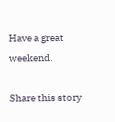Have a great weekend.

Share this story